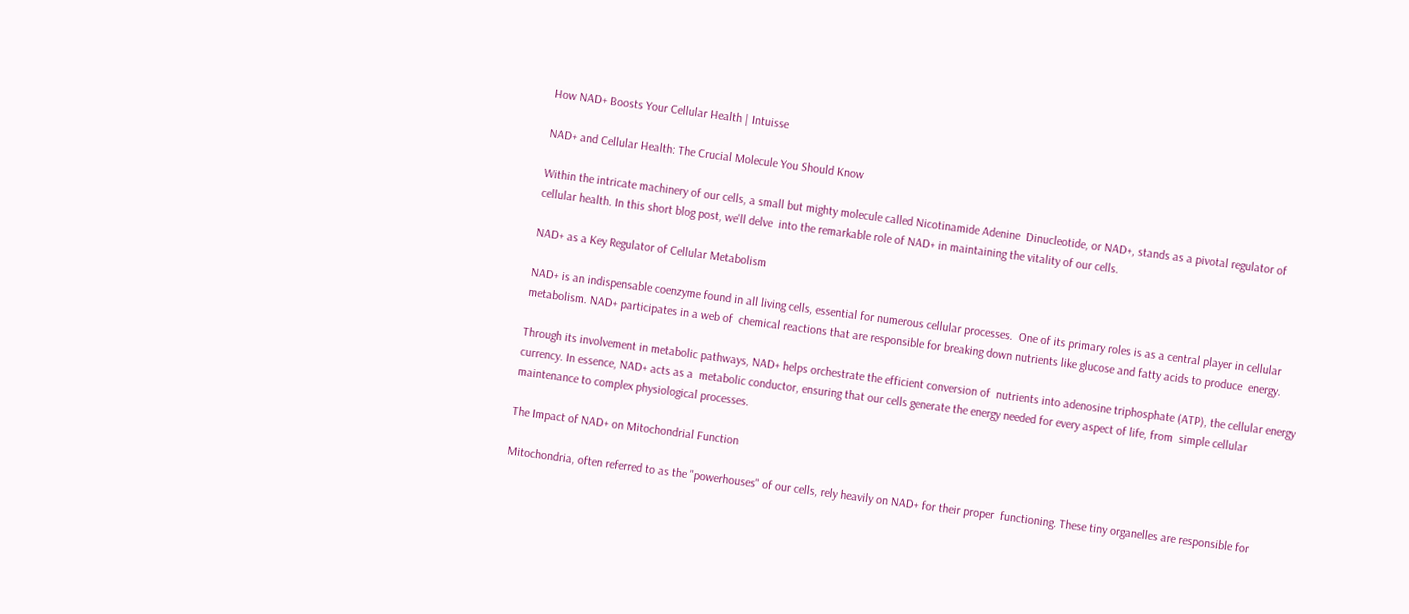How NAD+ Boosts Your Cellular Health | Intuisse

NAD+ and Cellular Health: The Crucial Molecule You Should Know

Within the intricate machinery of our cells, a small but mighty molecule called Nicotinamide Adenine  Dinucleotide, or NAD+, stands as a pivotal regulator of cellular health. In this short blog post, we'll delve  into the remarkable role of NAD+ in maintaining the vitality of our cells.

NAD+ as a Key Regulator of Cellular Metabolism

NAD+ is an indispensable coenzyme found in all living cells, essential for numerous cellular processes.  One of its primary roles is as a central player in cellular metabolism. NAD+ participates in a web of  chemical reactions that are responsible for breaking down nutrients like glucose and fatty acids to produce  energy.

Through its involvement in metabolic pathways, NAD+ helps orchestrate the efficient conversion of  nutrients into adenosine triphosphate (ATP), the cellular energy currency. In essence, NAD+ acts as a  metabolic conductor, ensuring that our cells generate the energy needed for every aspect of life, from  simple cellular maintenance to complex physiological processes.

The Impact of NAD+ on Mitochondrial Function

Mitochondria, often referred to as the "powerhouses" of our cells, rely heavily on NAD+ for their proper  functioning. These tiny organelles are responsible for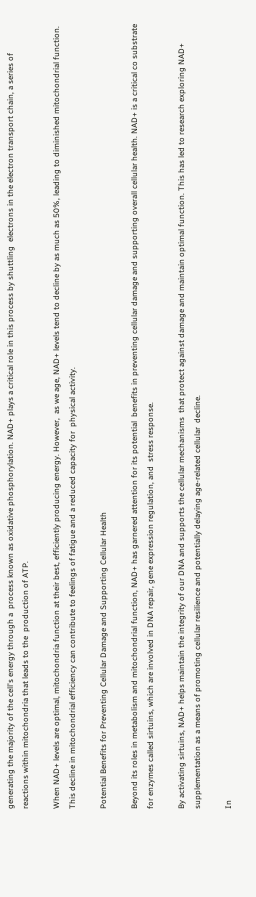generating the majority of the cell's energy through a  process known as oxidative phosphorylation. NAD+ plays a critical role in this process by shuttling  electrons in the electron transport chain, a series of reactions within mitochondria that leads to the  production of ATP.

When NAD+ levels are optimal, mitochondria function at their best, efficiently producing energy. However,  as we age, NAD+ levels tend to decline by as much as 50%, leading to diminished mitochondrial function.  This decline in mitochondrial efficiency can contribute to feelings of fatigue and a reduced capacity for  physical activity.

Potential Benefits for Preventing Cellular Damage and Supporting Cellular Health

Beyond its roles in metabolism and mitochondrial function, NAD+ has garnered attention for its potential  benefits in preventing cellular damage and supporting overall cellular health. NAD+ is a critical co substrate for enzymes called sirtuins, which are involved in DNA repair, gene expression regulation, and  stress response.

By activating sirtuins, NAD+ helps maintain the integrity of our DNA and supports the cellular mechanisms  that protect against damage and maintain optimal function. This has led to research exploring NAD+  supplementation as a means of promoting cellular resilience and potentially delaying age-related cellular  decline.

In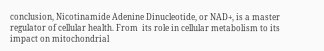conclusion, Nicotinamide Adenine Dinucleotide, or NAD+, is a master regulator of cellular health. From  its role in cellular metabolism to its impact on mitochondrial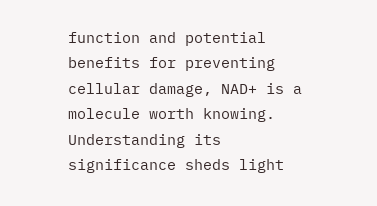function and potential benefits for preventing  cellular damage, NAD+ is a molecule worth knowing. Understanding its significance sheds light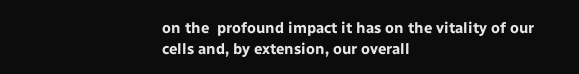on the  profound impact it has on the vitality of our cells and, by extension, our overall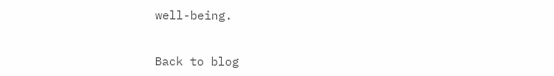well-being.


Back to blog